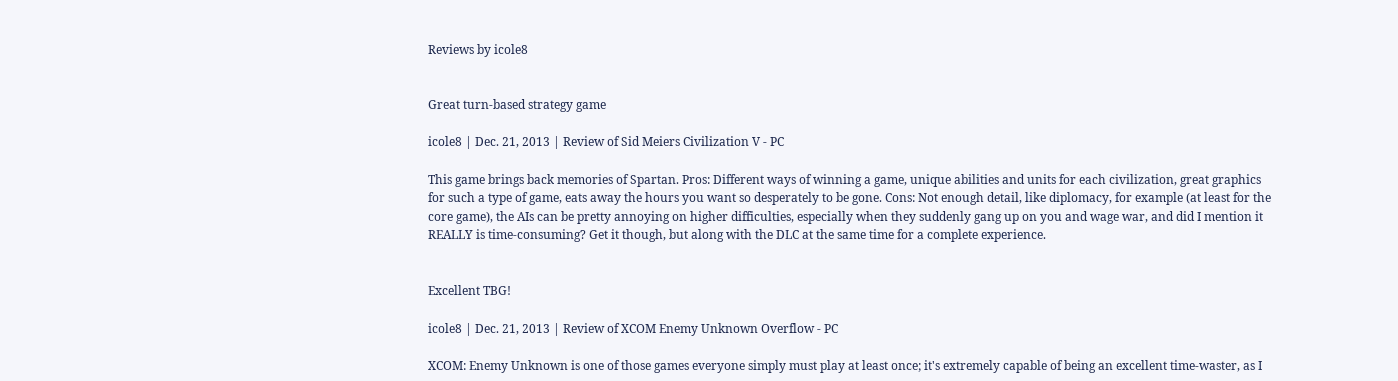Reviews by icole8


Great turn-based strategy game

icole8 | Dec. 21, 2013 | Review of Sid Meiers Civilization V - PC

This game brings back memories of Spartan. Pros: Different ways of winning a game, unique abilities and units for each civilization, great graphics for such a type of game, eats away the hours you want so desperately to be gone. Cons: Not enough detail, like diplomacy, for example (at least for the core game), the AIs can be pretty annoying on higher difficulties, especially when they suddenly gang up on you and wage war, and did I mention it REALLY is time-consuming? Get it though, but along with the DLC at the same time for a complete experience.


Excellent TBG!

icole8 | Dec. 21, 2013 | Review of XCOM Enemy Unknown Overflow - PC

XCOM: Enemy Unknown is one of those games everyone simply must play at least once; it's extremely capable of being an excellent time-waster, as I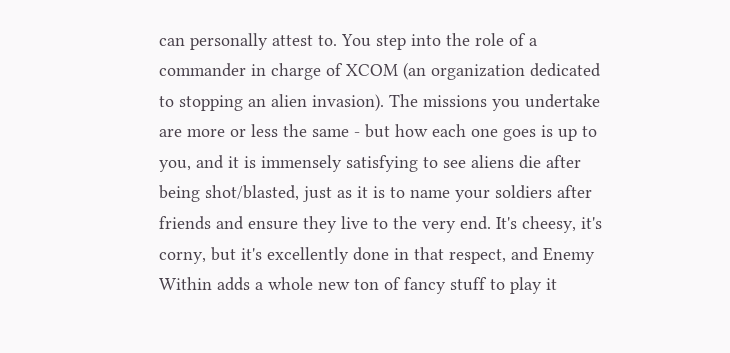can personally attest to. You step into the role of a commander in charge of XCOM (an organization dedicated to stopping an alien invasion). The missions you undertake are more or less the same - but how each one goes is up to you, and it is immensely satisfying to see aliens die after being shot/blasted, just as it is to name your soldiers after friends and ensure they live to the very end. It's cheesy, it's corny, but it's excellently done in that respect, and Enemy Within adds a whole new ton of fancy stuff to play it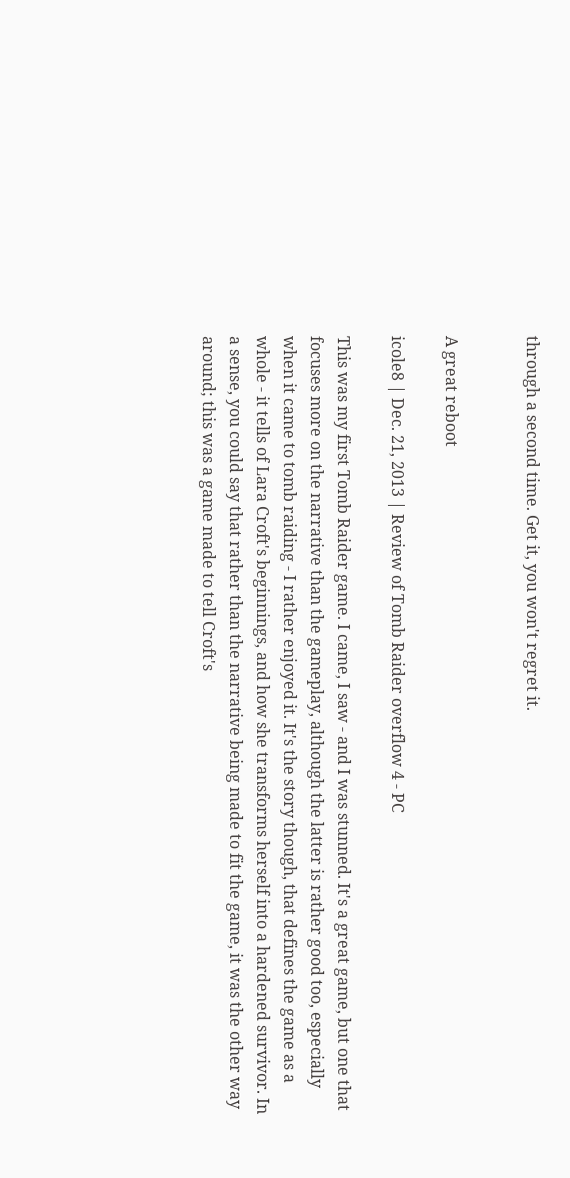through a second time. Get it, you won't regret it.


A great reboot

icole8 | Dec. 21, 2013 | Review of Tomb Raider overflow 4 - PC

This was my first Tomb Raider game. I came, I saw - and I was stunned. It's a great game, but one that focuses more on the narrative than the gameplay, although the latter is rather good too, especially when it came to tomb raiding - I rather enjoyed it. It's the story though, that defines the game as a whole - it tells of Lara Croft's beginnings, and how she transforms herself into a hardened survivor. In a sense, you could say that rather than the narrative being made to fit the game, it was the other way around; this was a game made to tell Croft's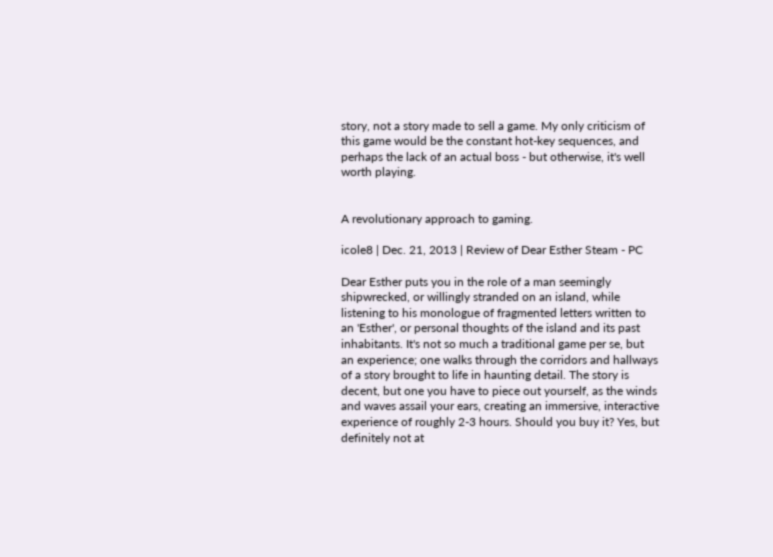story, not a story made to sell a game. My only criticism of this game would be the constant hot-key sequences, and perhaps the lack of an actual boss - but otherwise, it's well worth playing.


A revolutionary approach to gaming.

icole8 | Dec. 21, 2013 | Review of Dear Esther Steam - PC

Dear Esther puts you in the role of a man seemingly shipwrecked, or willingly stranded on an island, while listening to his monologue of fragmented letters written to an 'Esther', or personal thoughts of the island and its past inhabitants. It's not so much a traditional game per se, but an experience; one walks through the corridors and hallways of a story brought to life in haunting detail. The story is decent, but one you have to piece out yourself, as the winds and waves assail your ears, creating an immersive, interactive experience of roughly 2-3 hours. Should you buy it? Yes, but definitely not at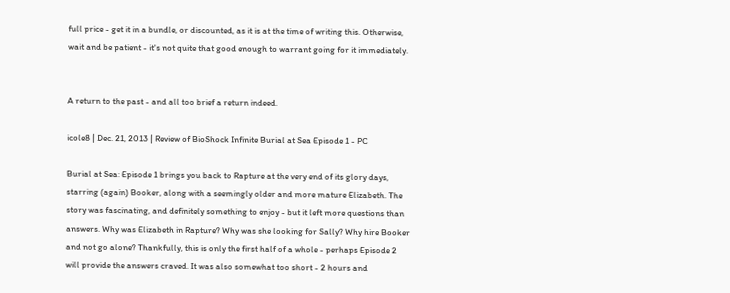full price - get it in a bundle, or discounted, as it is at the time of writing this. Otherwise, wait and be patient - it's not quite that good enough to warrant going for it immediately.


A return to the past - and all too brief a return indeed.

icole8 | Dec. 21, 2013 | Review of BioShock Infinite Burial at Sea Episode 1 - PC

Burial at Sea: Episode 1 brings you back to Rapture at the very end of its glory days, starring (again) Booker, along with a seemingly older and more mature Elizabeth. The story was fascinating, and definitely something to enjoy - but it left more questions than answers. Why was Elizabeth in Rapture? Why was she looking for Sally? Why hire Booker and not go alone? Thankfully, this is only the first half of a whole - perhaps Episode 2 will provide the answers craved. It was also somewhat too short - 2 hours and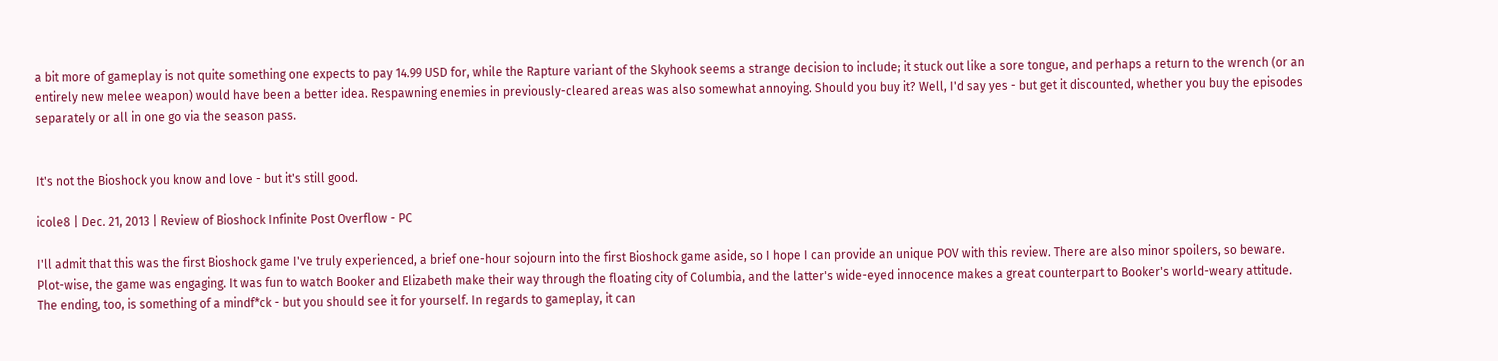a bit more of gameplay is not quite something one expects to pay 14.99 USD for, while the Rapture variant of the Skyhook seems a strange decision to include; it stuck out like a sore tongue, and perhaps a return to the wrench (or an entirely new melee weapon) would have been a better idea. Respawning enemies in previously-cleared areas was also somewhat annoying. Should you buy it? Well, I'd say yes - but get it discounted, whether you buy the episodes separately or all in one go via the season pass.


It's not the Bioshock you know and love - but it's still good.

icole8 | Dec. 21, 2013 | Review of Bioshock Infinite Post Overflow - PC

I'll admit that this was the first Bioshock game I've truly experienced, a brief one-hour sojourn into the first Bioshock game aside, so I hope I can provide an unique POV with this review. There are also minor spoilers, so beware. Plot-wise, the game was engaging. It was fun to watch Booker and Elizabeth make their way through the floating city of Columbia, and the latter's wide-eyed innocence makes a great counterpart to Booker's world-weary attitude. The ending, too, is something of a mindf*ck - but you should see it for yourself. In regards to gameplay, it can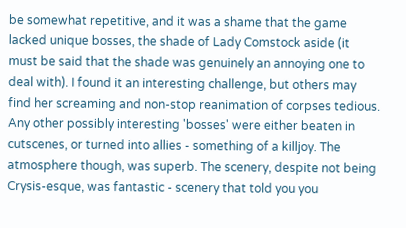be somewhat repetitive, and it was a shame that the game lacked unique bosses, the shade of Lady Comstock aside (it must be said that the shade was genuinely an annoying one to deal with). I found it an interesting challenge, but others may find her screaming and non-stop reanimation of corpses tedious. Any other possibly interesting 'bosses' were either beaten in cutscenes, or turned into allies - something of a killjoy. The atmosphere though, was superb. The scenery, despite not being Crysis-esque, was fantastic - scenery that told you you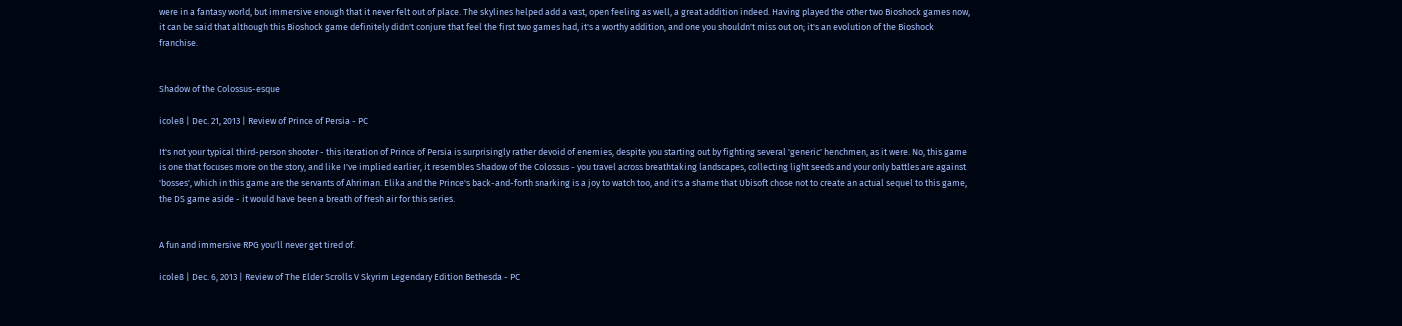were in a fantasy world, but immersive enough that it never felt out of place. The skylines helped add a vast, open feeling as well, a great addition indeed. Having played the other two Bioshock games now, it can be said that although this Bioshock game definitely didn't conjure that feel the first two games had, it's a worthy addition, and one you shouldn't miss out on; it's an evolution of the Bioshock franchise.


Shadow of the Colossus-esque

icole8 | Dec. 21, 2013 | Review of Prince of Persia - PC

It's not your typical third-person shooter - this iteration of Prince of Persia is surprisingly rather devoid of enemies, despite you starting out by fighting several 'generic' henchmen, as it were. No, this game is one that focuses more on the story, and like I've implied earlier, it resembles Shadow of the Colossus - you travel across breathtaking landscapes, collecting light seeds and your only battles are against 'bosses', which in this game are the servants of Ahriman. Elika and the Prince's back-and-forth snarking is a joy to watch too, and it's a shame that Ubisoft chose not to create an actual sequel to this game, the DS game aside - it would have been a breath of fresh air for this series.


A fun and immersive RPG you'll never get tired of.

icole8 | Dec. 6, 2013 | Review of The Elder Scrolls V Skyrim Legendary Edition Bethesda - PC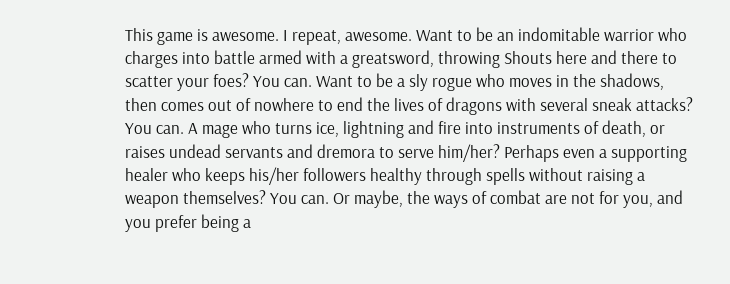This game is awesome. I repeat, awesome. Want to be an indomitable warrior who charges into battle armed with a greatsword, throwing Shouts here and there to scatter your foes? You can. Want to be a sly rogue who moves in the shadows, then comes out of nowhere to end the lives of dragons with several sneak attacks? You can. A mage who turns ice, lightning and fire into instruments of death, or raises undead servants and dremora to serve him/her? Perhaps even a supporting healer who keeps his/her followers healthy through spells without raising a weapon themselves? You can. Or maybe, the ways of combat are not for you, and you prefer being a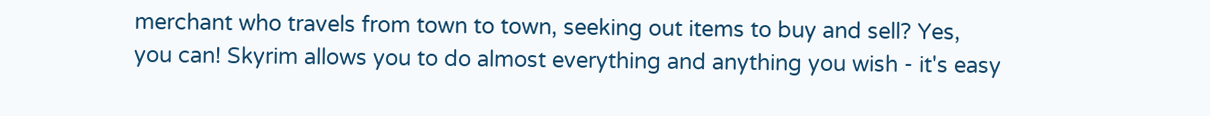merchant who travels from town to town, seeking out items to buy and sell? Yes, you can! Skyrim allows you to do almost everything and anything you wish - it's easy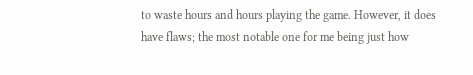to waste hours and hours playing the game. However, it does have flaws; the most notable one for me being just how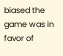biased the game was in favor of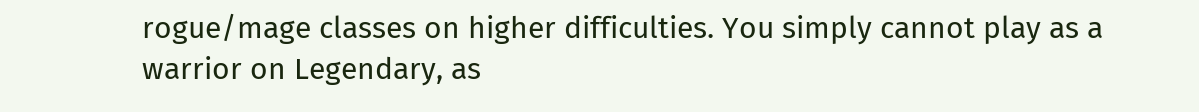rogue/mage classes on higher difficulties. You simply cannot play as a warrior on Legendary, as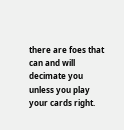there are foes that can and will decimate you unless you play your cards right.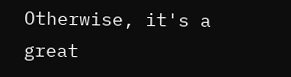Otherwise, it's a great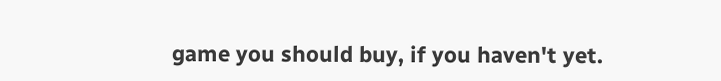game you should buy, if you haven't yet.